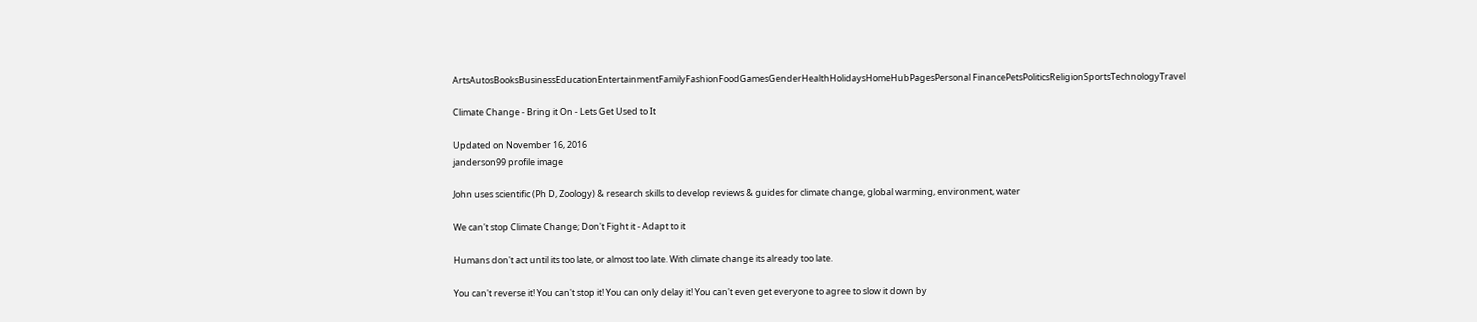ArtsAutosBooksBusinessEducationEntertainmentFamilyFashionFoodGamesGenderHealthHolidaysHomeHubPagesPersonal FinancePetsPoliticsReligionSportsTechnologyTravel

Climate Change - Bring it On - Lets Get Used to It

Updated on November 16, 2016
janderson99 profile image

John uses scientific (Ph D, Zoology) & research skills to develop reviews & guides for climate change, global warming, environment, water

We can't stop Climate Change; Don't Fight it - Adapt to it

Humans don't act until its too late, or almost too late. With climate change its already too late.

You can't reverse it! You can't stop it! You can only delay it! You can't even get everyone to agree to slow it down by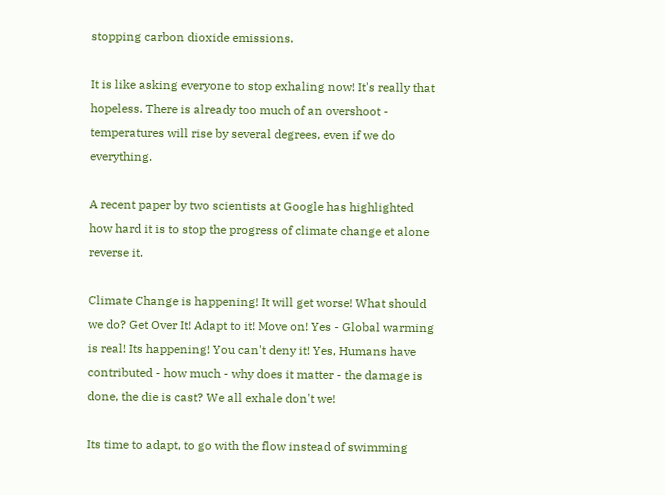stopping carbon dioxide emissions.

It is like asking everyone to stop exhaling now! It's really that hopeless. There is already too much of an overshoot - temperatures will rise by several degrees, even if we do everything.

A recent paper by two scientists at Google has highlighted how hard it is to stop the progress of climate change et alone reverse it.

Climate Change is happening! It will get worse! What should we do? Get Over It! Adapt to it! Move on! Yes - Global warming is real! Its happening! You can't deny it! Yes, Humans have contributed - how much - why does it matter - the damage is done, the die is cast? We all exhale don't we!

Its time to adapt, to go with the flow instead of swimming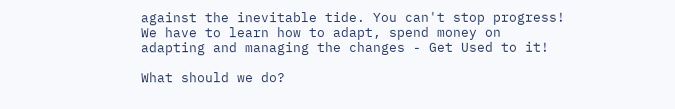against the inevitable tide. You can't stop progress! We have to learn how to adapt, spend money on adapting and managing the changes - Get Used to it!

What should we do?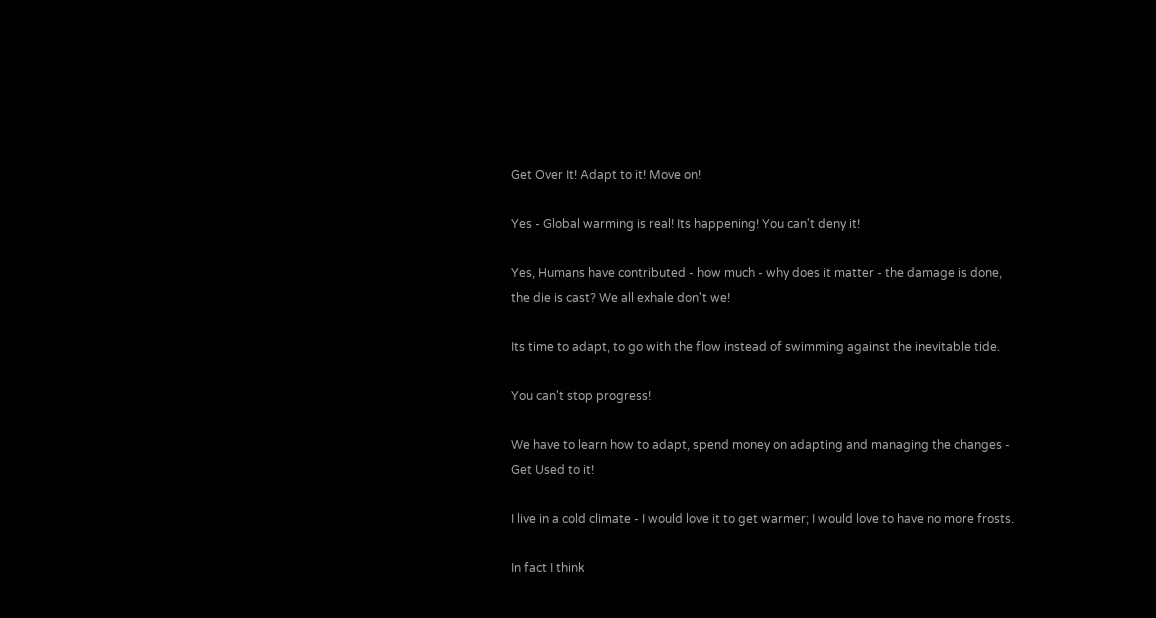Get Over It! Adapt to it! Move on!

Yes - Global warming is real! Its happening! You can't deny it!

Yes, Humans have contributed - how much - why does it matter - the damage is done, the die is cast? We all exhale don't we!

Its time to adapt, to go with the flow instead of swimming against the inevitable tide.

You can't stop progress!

We have to learn how to adapt, spend money on adapting and managing the changes - Get Used to it!

I live in a cold climate - I would love it to get warmer; I would love to have no more frosts.

In fact I think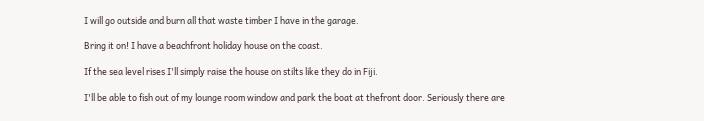I will go outside and burn all that waste timber I have in the garage.

Bring it on! I have a beachfront holiday house on the coast.

If the sea level rises I'll simply raise the house on stilts like they do in Fiji.

I'll be able to fish out of my lounge room window and park the boat at thefront door. Seriously there are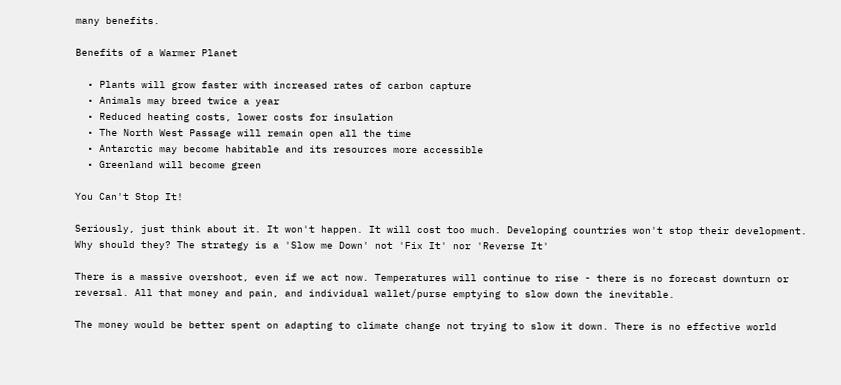many benefits.

Benefits of a Warmer Planet

  • Plants will grow faster with increased rates of carbon capture
  • Animals may breed twice a year
  • Reduced heating costs, lower costs for insulation
  • The North West Passage will remain open all the time
  • Antarctic may become habitable and its resources more accessible
  • Greenland will become green

You Can't Stop It!

Seriously, just think about it. It won't happen. It will cost too much. Developing countries won't stop their development. Why should they? The strategy is a 'Slow me Down' not 'Fix It' nor 'Reverse It'

There is a massive overshoot, even if we act now. Temperatures will continue to rise - there is no forecast downturn or reversal. All that money and pain, and individual wallet/purse emptying to slow down the inevitable.

The money would be better spent on adapting to climate change not trying to slow it down. There is no effective world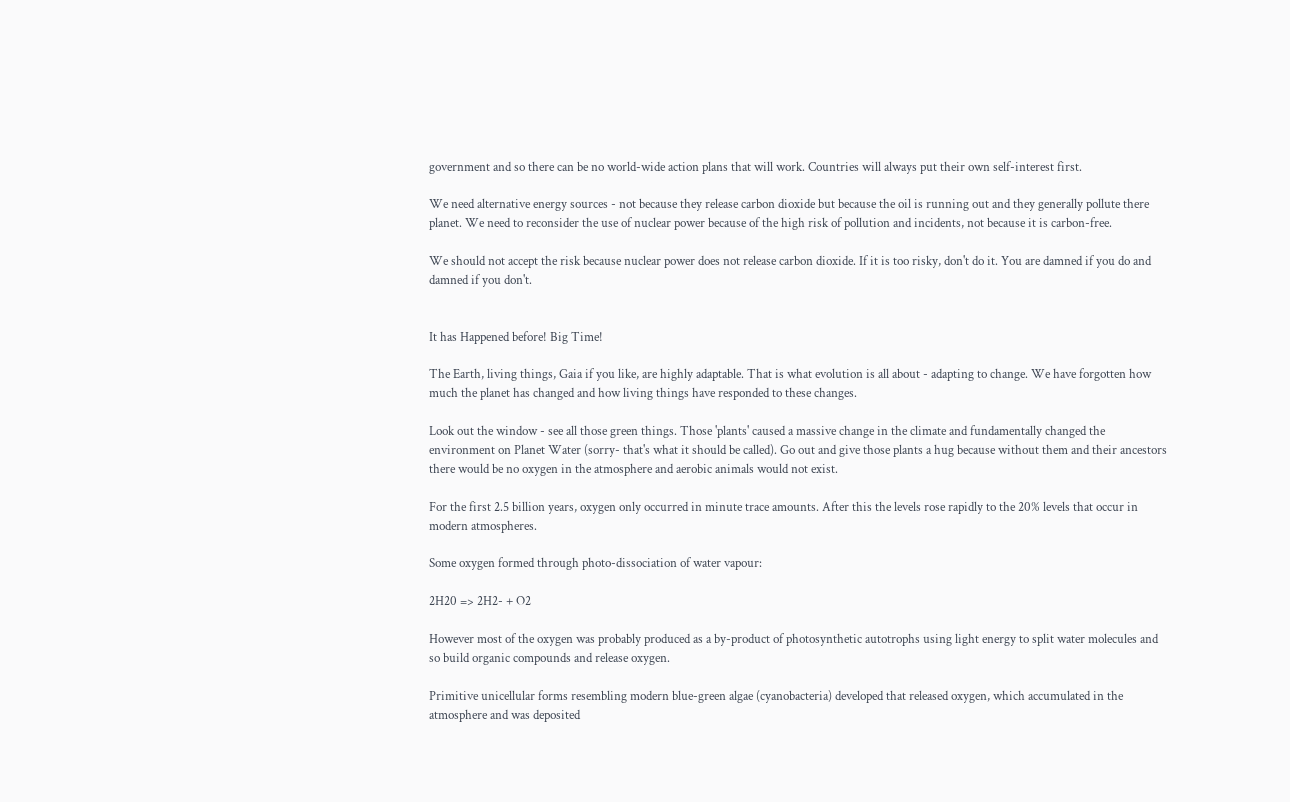government and so there can be no world-wide action plans that will work. Countries will always put their own self-interest first.

We need alternative energy sources - not because they release carbon dioxide but because the oil is running out and they generally pollute there planet. We need to reconsider the use of nuclear power because of the high risk of pollution and incidents, not because it is carbon-free.

We should not accept the risk because nuclear power does not release carbon dioxide. If it is too risky, don't do it. You are damned if you do and damned if you don't.


It has Happened before! Big Time!

The Earth, living things, Gaia if you like, are highly adaptable. That is what evolution is all about - adapting to change. We have forgotten how much the planet has changed and how living things have responded to these changes.

Look out the window - see all those green things. Those 'plants' caused a massive change in the climate and fundamentally changed the environment on Planet Water (sorry- that's what it should be called). Go out and give those plants a hug because without them and their ancestors there would be no oxygen in the atmosphere and aerobic animals would not exist.

For the first 2.5 billion years, oxygen only occurred in minute trace amounts. After this the levels rose rapidly to the 20% levels that occur in modern atmospheres.

Some oxygen formed through photo-dissociation of water vapour:

2H20 => 2H2- + O2

However most of the oxygen was probably produced as a by-product of photosynthetic autotrophs using light energy to split water molecules and so build organic compounds and release oxygen.

Primitive unicellular forms resembling modern blue-green algae (cyanobacteria) developed that released oxygen, which accumulated in the atmosphere and was deposited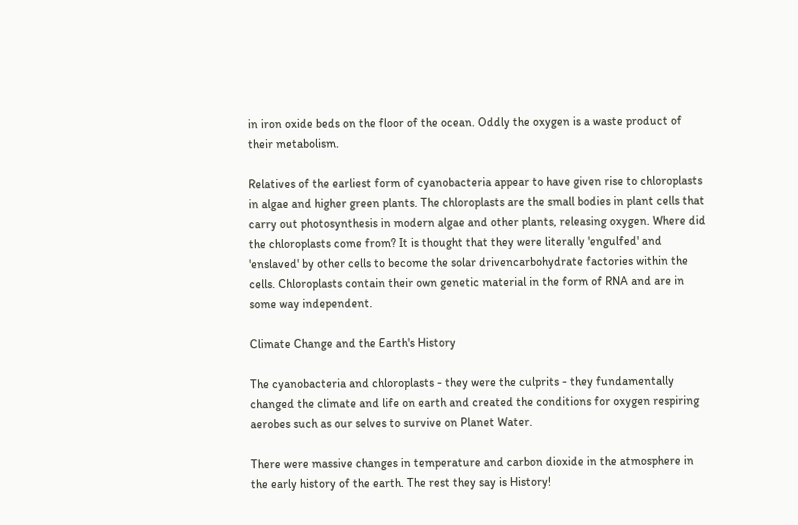in iron oxide beds on the floor of the ocean. Oddly the oxygen is a waste product of their metabolism.

Relatives of the earliest form of cyanobacteria appear to have given rise to chloroplasts in algae and higher green plants. The chloroplasts are the small bodies in plant cells that carry out photosynthesis in modern algae and other plants, releasing oxygen. Where did the chloroplasts come from? It is thought that they were literally 'engulfed' and 'enslaved' by other cells to become the solar drivencarbohydrate factories within the cells. Chloroplasts contain their own genetic material in the form of RNA and are in some way independent.

Climate Change and the Earth's History

The cyanobacteria and chloroplasts - they were the culprits - they fundamentally changed the climate and life on earth and created the conditions for oxygen respiring aerobes such as our selves to survive on Planet Water.

There were massive changes in temperature and carbon dioxide in the atmosphere in the early history of the earth. The rest they say is History!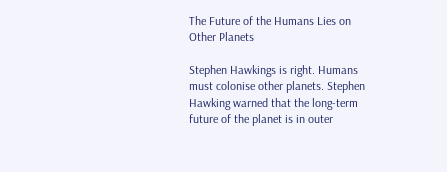The Future of the Humans Lies on Other Planets

Stephen Hawkings is right. Humans must colonise other planets. Stephen Hawking warned that the long-term future of the planet is in outer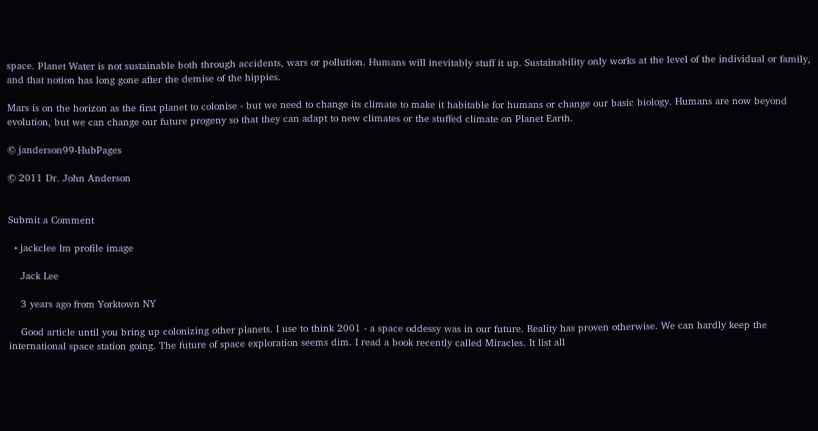space. Planet Water is not sustainable both through accidents, wars or pollution. Humans will inevitably stuff it up. Sustainability only works at the level of the individual or family, and that notion has long gone after the demise of the hippies.

Mars is on the horizon as the first planet to colonise - but we need to change its climate to make it habitable for humans or change our basic biology. Humans are now beyond evolution, but we can change our future progeny so that they can adapt to new climates or the stuffed climate on Planet Earth.

© janderson99-HubPages

© 2011 Dr. John Anderson


Submit a Comment

  • jackclee lm profile image

    Jack Lee

    3 years ago from Yorktown NY

    Good article until you bring up colonizing other planets. I use to think 2001 - a space oddessy was in our future. Reality has proven otherwise. We can hardly keep the international space station going. The future of space exploration seems dim. I read a book recently called Miracles. It list all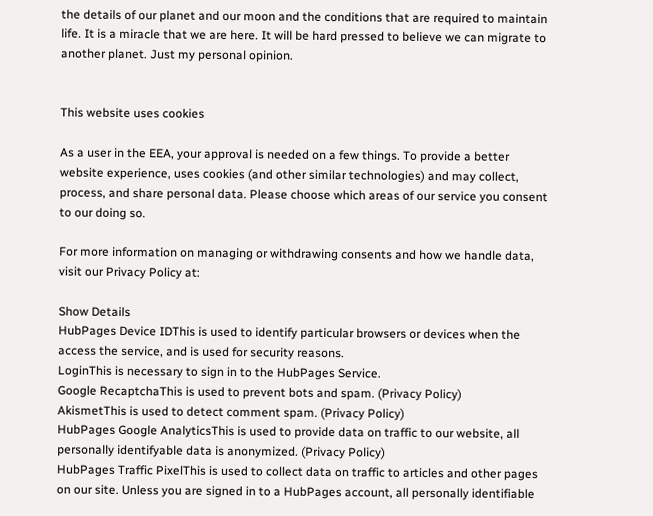the details of our planet and our moon and the conditions that are required to maintain life. It is a miracle that we are here. It will be hard pressed to believe we can migrate to another planet. Just my personal opinion.


This website uses cookies

As a user in the EEA, your approval is needed on a few things. To provide a better website experience, uses cookies (and other similar technologies) and may collect, process, and share personal data. Please choose which areas of our service you consent to our doing so.

For more information on managing or withdrawing consents and how we handle data, visit our Privacy Policy at:

Show Details
HubPages Device IDThis is used to identify particular browsers or devices when the access the service, and is used for security reasons.
LoginThis is necessary to sign in to the HubPages Service.
Google RecaptchaThis is used to prevent bots and spam. (Privacy Policy)
AkismetThis is used to detect comment spam. (Privacy Policy)
HubPages Google AnalyticsThis is used to provide data on traffic to our website, all personally identifyable data is anonymized. (Privacy Policy)
HubPages Traffic PixelThis is used to collect data on traffic to articles and other pages on our site. Unless you are signed in to a HubPages account, all personally identifiable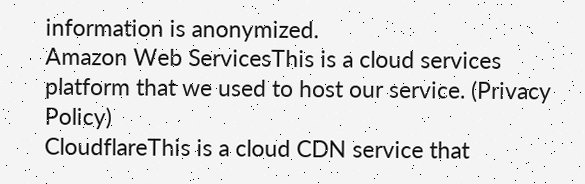information is anonymized.
Amazon Web ServicesThis is a cloud services platform that we used to host our service. (Privacy Policy)
CloudflareThis is a cloud CDN service that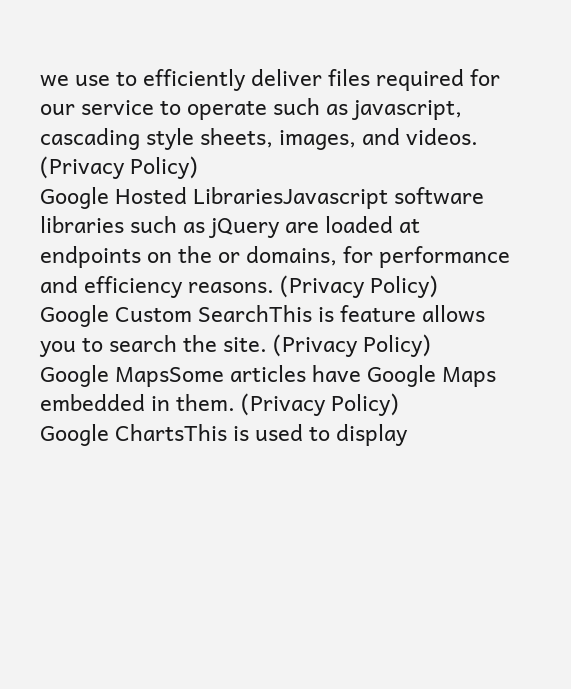we use to efficiently deliver files required for our service to operate such as javascript, cascading style sheets, images, and videos. (Privacy Policy)
Google Hosted LibrariesJavascript software libraries such as jQuery are loaded at endpoints on the or domains, for performance and efficiency reasons. (Privacy Policy)
Google Custom SearchThis is feature allows you to search the site. (Privacy Policy)
Google MapsSome articles have Google Maps embedded in them. (Privacy Policy)
Google ChartsThis is used to display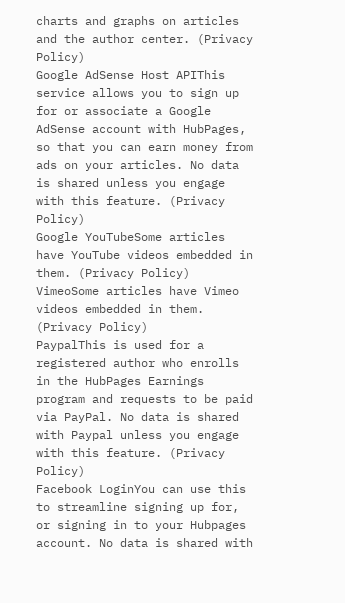charts and graphs on articles and the author center. (Privacy Policy)
Google AdSense Host APIThis service allows you to sign up for or associate a Google AdSense account with HubPages, so that you can earn money from ads on your articles. No data is shared unless you engage with this feature. (Privacy Policy)
Google YouTubeSome articles have YouTube videos embedded in them. (Privacy Policy)
VimeoSome articles have Vimeo videos embedded in them. (Privacy Policy)
PaypalThis is used for a registered author who enrolls in the HubPages Earnings program and requests to be paid via PayPal. No data is shared with Paypal unless you engage with this feature. (Privacy Policy)
Facebook LoginYou can use this to streamline signing up for, or signing in to your Hubpages account. No data is shared with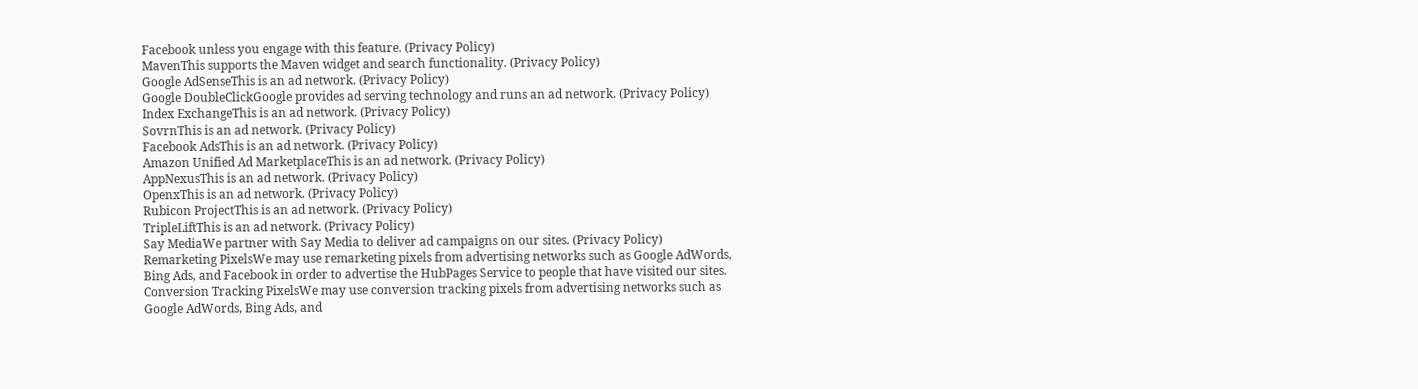Facebook unless you engage with this feature. (Privacy Policy)
MavenThis supports the Maven widget and search functionality. (Privacy Policy)
Google AdSenseThis is an ad network. (Privacy Policy)
Google DoubleClickGoogle provides ad serving technology and runs an ad network. (Privacy Policy)
Index ExchangeThis is an ad network. (Privacy Policy)
SovrnThis is an ad network. (Privacy Policy)
Facebook AdsThis is an ad network. (Privacy Policy)
Amazon Unified Ad MarketplaceThis is an ad network. (Privacy Policy)
AppNexusThis is an ad network. (Privacy Policy)
OpenxThis is an ad network. (Privacy Policy)
Rubicon ProjectThis is an ad network. (Privacy Policy)
TripleLiftThis is an ad network. (Privacy Policy)
Say MediaWe partner with Say Media to deliver ad campaigns on our sites. (Privacy Policy)
Remarketing PixelsWe may use remarketing pixels from advertising networks such as Google AdWords, Bing Ads, and Facebook in order to advertise the HubPages Service to people that have visited our sites.
Conversion Tracking PixelsWe may use conversion tracking pixels from advertising networks such as Google AdWords, Bing Ads, and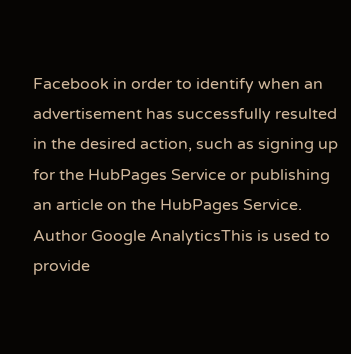Facebook in order to identify when an advertisement has successfully resulted in the desired action, such as signing up for the HubPages Service or publishing an article on the HubPages Service.
Author Google AnalyticsThis is used to provide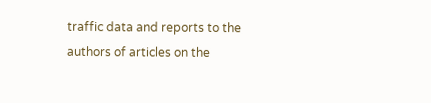traffic data and reports to the authors of articles on the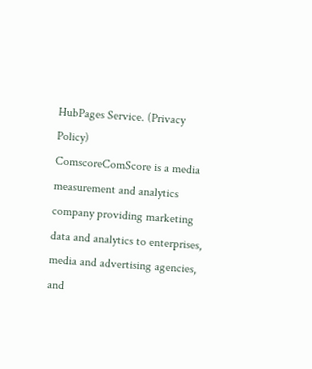HubPages Service. (Privacy Policy)
ComscoreComScore is a media measurement and analytics company providing marketing data and analytics to enterprises, media and advertising agencies, and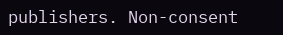publishers. Non-consent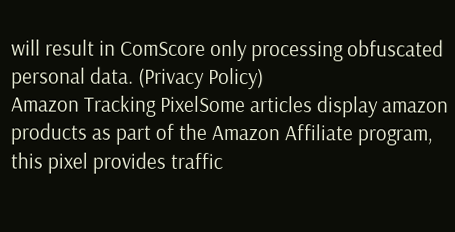will result in ComScore only processing obfuscated personal data. (Privacy Policy)
Amazon Tracking PixelSome articles display amazon products as part of the Amazon Affiliate program, this pixel provides traffic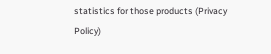statistics for those products (Privacy Policy)